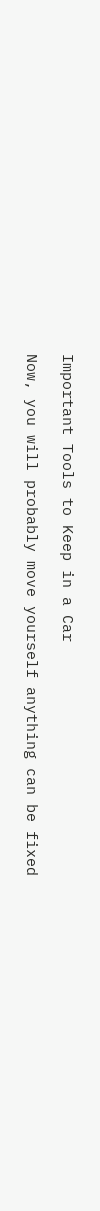Important Tools to Keep in a Car

Now, you will probably move yourself anything can be fixed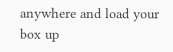anywhere and load your box up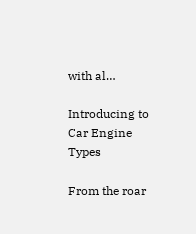with al…

Introducing to Car Engine Types

From the roar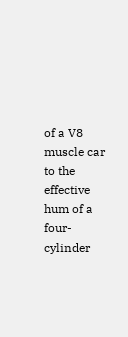of a V8 muscle car to the effective hum of a four- cylinder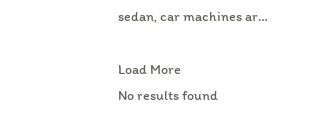sedan, car machines ar…

Load More
No results found